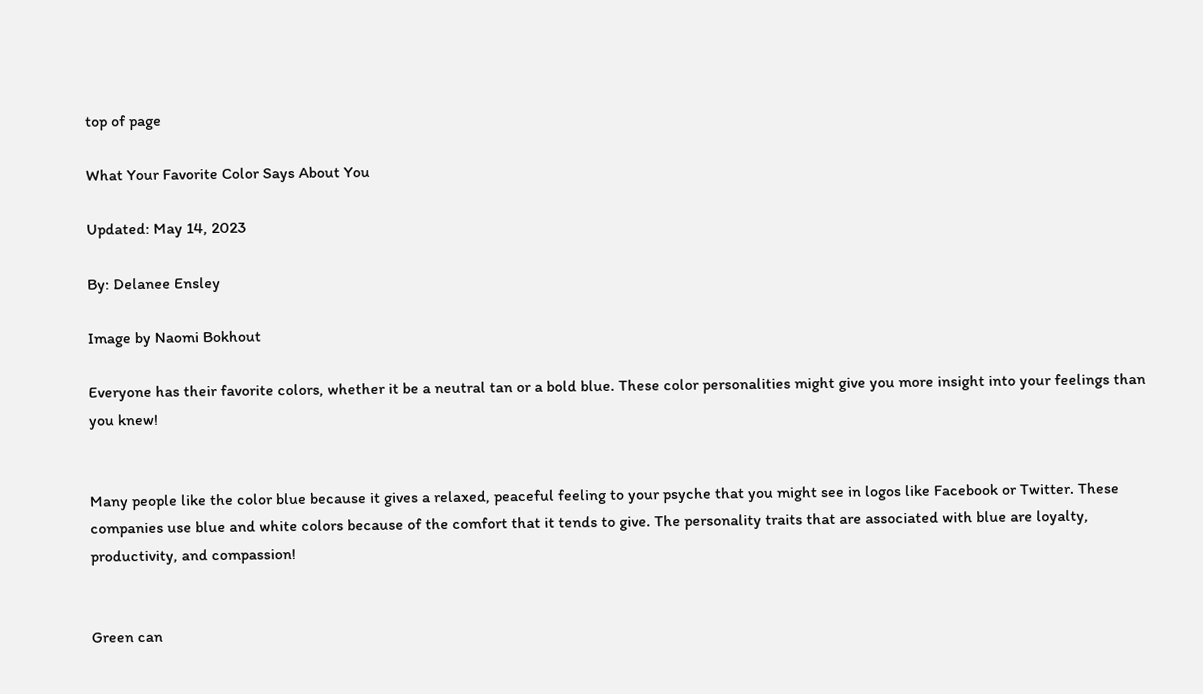top of page

What Your Favorite Color Says About You

Updated: May 14, 2023

By: Delanee Ensley

Image by Naomi Bokhout

Everyone has their favorite colors, whether it be a neutral tan or a bold blue. These color personalities might give you more insight into your feelings than you knew!


Many people like the color blue because it gives a relaxed, peaceful feeling to your psyche that you might see in logos like Facebook or Twitter. These companies use blue and white colors because of the comfort that it tends to give. The personality traits that are associated with blue are loyalty, productivity, and compassion!


Green can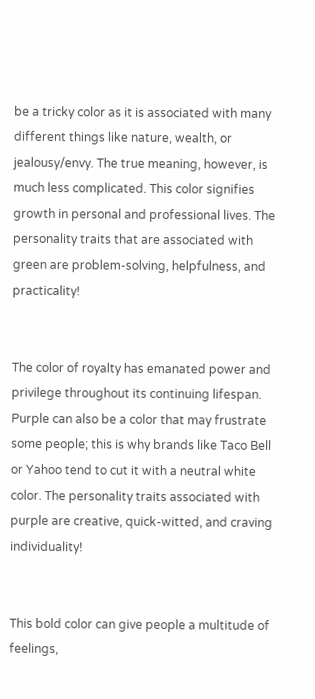be a tricky color as it is associated with many different things like nature, wealth, or jealousy/envy. The true meaning, however, is much less complicated. This color signifies growth in personal and professional lives. The personality traits that are associated with green are problem-solving, helpfulness, and practicality!


The color of royalty has emanated power and privilege throughout its continuing lifespan. Purple can also be a color that may frustrate some people; this is why brands like Taco Bell or Yahoo tend to cut it with a neutral white color. The personality traits associated with purple are creative, quick-witted, and craving individuality!


This bold color can give people a multitude of feelings,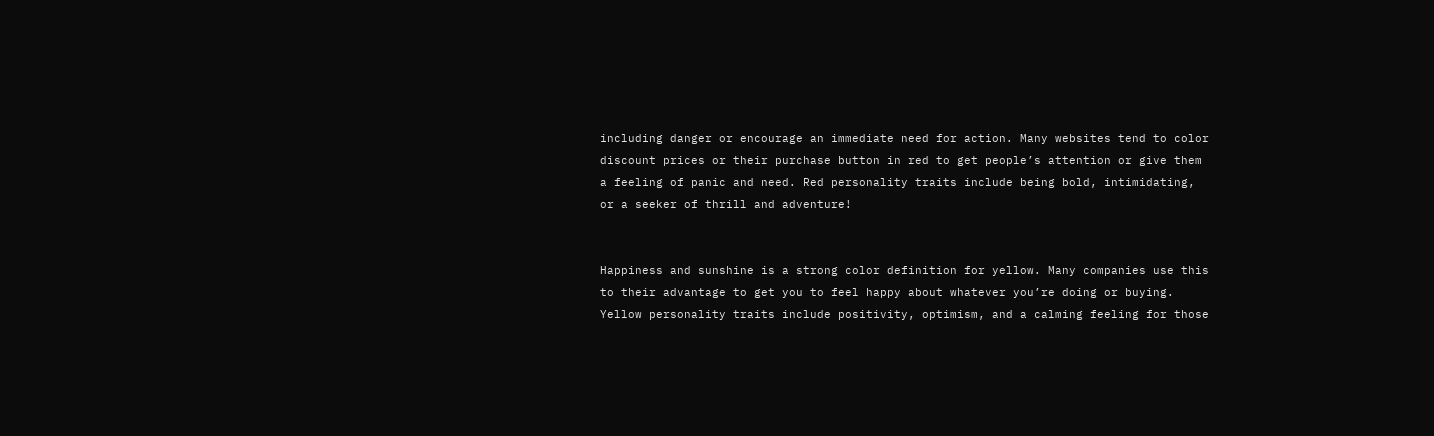including danger or encourage an immediate need for action. Many websites tend to color discount prices or their purchase button in red to get people’s attention or give them a feeling of panic and need. Red personality traits include being bold, intimidating, or a seeker of thrill and adventure!


Happiness and sunshine is a strong color definition for yellow. Many companies use this to their advantage to get you to feel happy about whatever you’re doing or buying. Yellow personality traits include positivity, optimism, and a calming feeling for those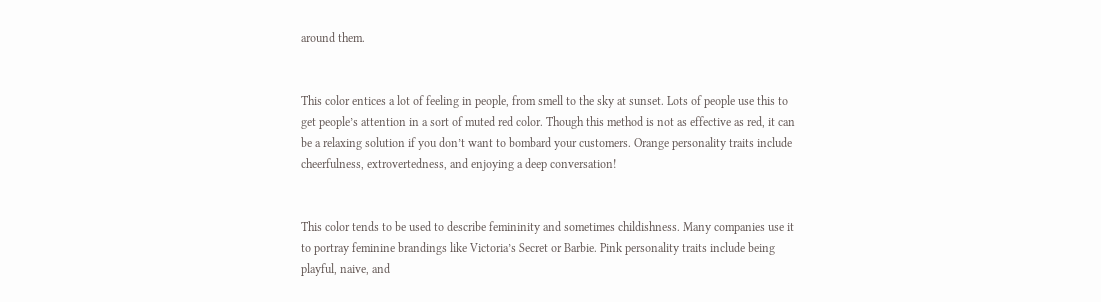around them.


This color entices a lot of feeling in people, from smell to the sky at sunset. Lots of people use this to get people’s attention in a sort of muted red color. Though this method is not as effective as red, it can be a relaxing solution if you don’t want to bombard your customers. Orange personality traits include cheerfulness, extrovertedness, and enjoying a deep conversation!


This color tends to be used to describe femininity and sometimes childishness. Many companies use it to portray feminine brandings like Victoria’s Secret or Barbie. Pink personality traits include being playful, naive, and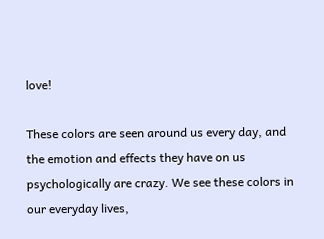love!

These colors are seen around us every day, and the emotion and effects they have on us psychologically are crazy. We see these colors in our everyday lives,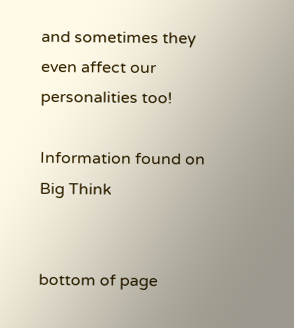and sometimes they even affect our personalities too!

Information found on Big Think


bottom of page